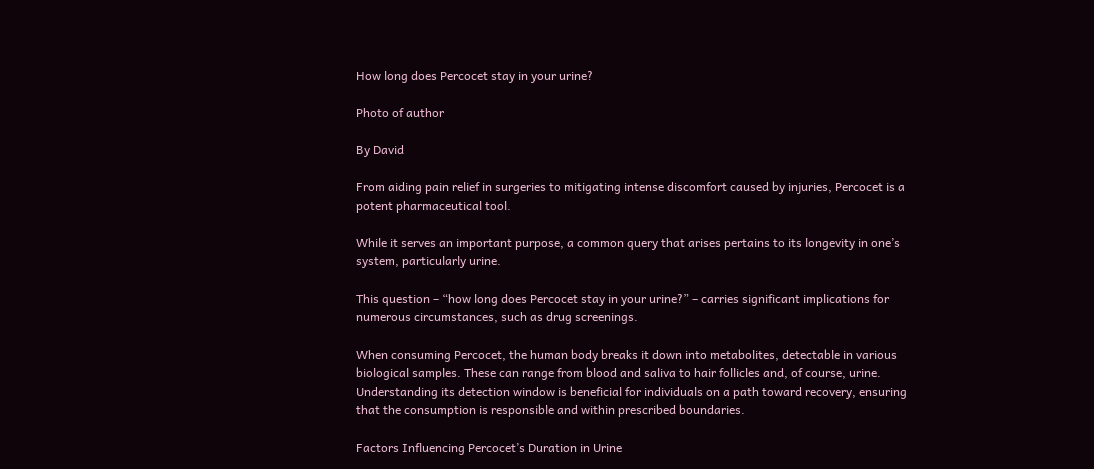How long does Percocet stay in your urine?

Photo of author

By David

From aiding pain relief in surgeries to mitigating intense discomfort caused by injuries, Percocet is a potent pharmaceutical tool.

While it serves an important purpose, a common query that arises pertains to its longevity in one’s system, particularly urine.

This question – “how long does Percocet stay in your urine?” – carries significant implications for numerous circumstances, such as drug screenings.

When consuming Percocet, the human body breaks it down into metabolites, detectable in various biological samples. These can range from blood and saliva to hair follicles and, of course, urine. Understanding its detection window is beneficial for individuals on a path toward recovery, ensuring that the consumption is responsible and within prescribed boundaries.

Factors Influencing Percocet’s Duration in Urine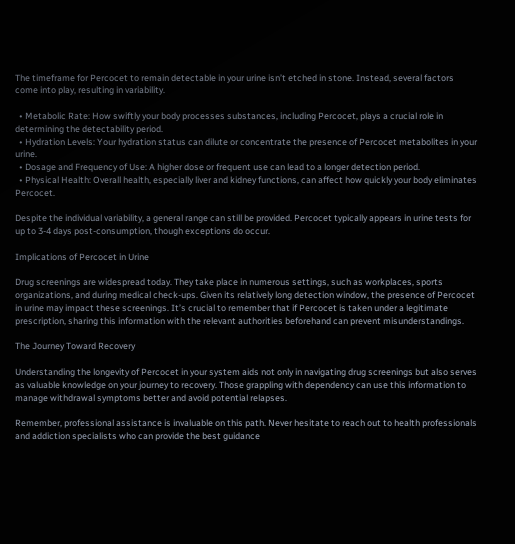The timeframe for Percocet to remain detectable in your urine isn’t etched in stone. Instead, several factors come into play, resulting in variability.

  • Metabolic Rate: How swiftly your body processes substances, including Percocet, plays a crucial role in determining the detectability period.
  • Hydration Levels: Your hydration status can dilute or concentrate the presence of Percocet metabolites in your urine.
  • Dosage and Frequency of Use: A higher dose or frequent use can lead to a longer detection period.
  • Physical Health: Overall health, especially liver and kidney functions, can affect how quickly your body eliminates Percocet.

Despite the individual variability, a general range can still be provided. Percocet typically appears in urine tests for up to 3-4 days post-consumption, though exceptions do occur.

Implications of Percocet in Urine

Drug screenings are widespread today. They take place in numerous settings, such as workplaces, sports organizations, and during medical check-ups. Given its relatively long detection window, the presence of Percocet in urine may impact these screenings. It’s crucial to remember that if Percocet is taken under a legitimate prescription, sharing this information with the relevant authorities beforehand can prevent misunderstandings.

The Journey Toward Recovery

Understanding the longevity of Percocet in your system aids not only in navigating drug screenings but also serves as valuable knowledge on your journey to recovery. Those grappling with dependency can use this information to manage withdrawal symptoms better and avoid potential relapses.

Remember, professional assistance is invaluable on this path. Never hesitate to reach out to health professionals and addiction specialists who can provide the best guidance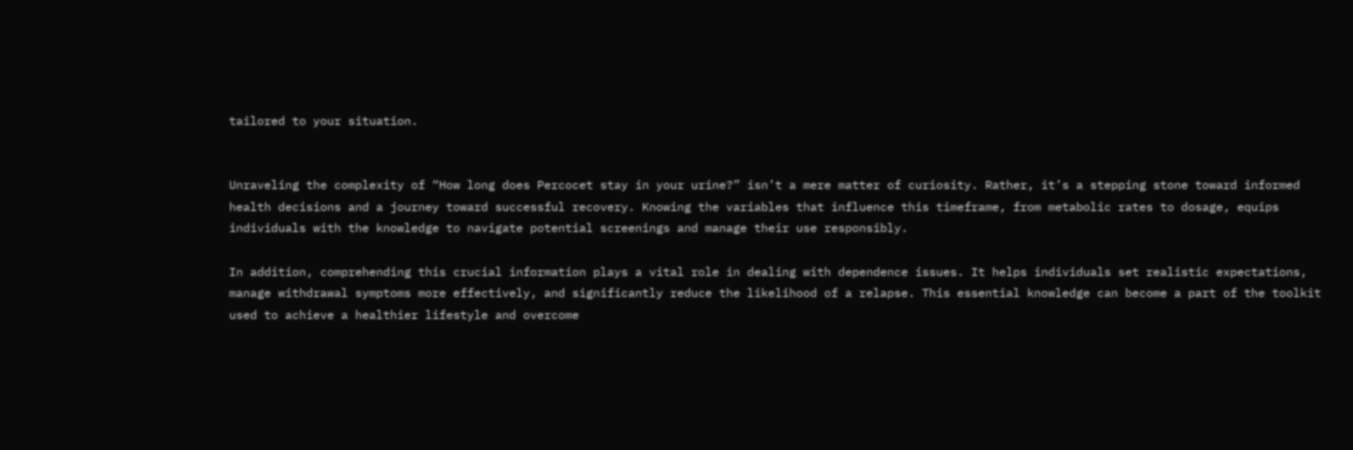tailored to your situation.


Unraveling the complexity of “How long does Percocet stay in your urine?” isn’t a mere matter of curiosity. Rather, it’s a stepping stone toward informed health decisions and a journey toward successful recovery. Knowing the variables that influence this timeframe, from metabolic rates to dosage, equips individuals with the knowledge to navigate potential screenings and manage their use responsibly.

In addition, comprehending this crucial information plays a vital role in dealing with dependence issues. It helps individuals set realistic expectations, manage withdrawal symptoms more effectively, and significantly reduce the likelihood of a relapse. This essential knowledge can become a part of the toolkit used to achieve a healthier lifestyle and overcome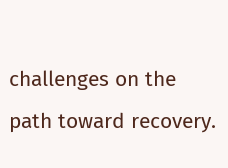challenges on the path toward recovery.